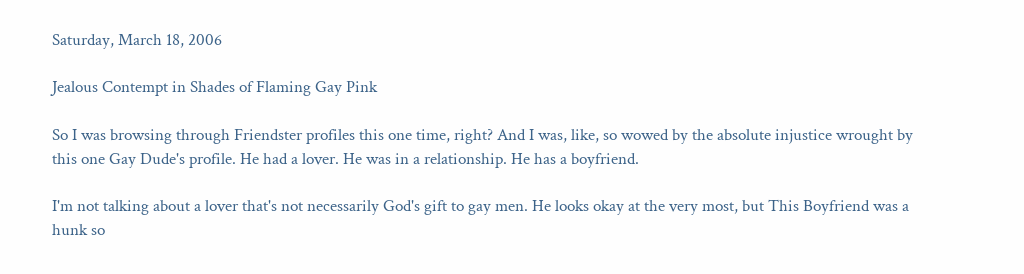Saturday, March 18, 2006

Jealous Contempt in Shades of Flaming Gay Pink

So I was browsing through Friendster profiles this one time, right? And I was, like, so wowed by the absolute injustice wrought by this one Gay Dude's profile. He had a lover. He was in a relationship. He has a boyfriend.

I'm not talking about a lover that's not necessarily God's gift to gay men. He looks okay at the very most, but This Boyfriend was a hunk so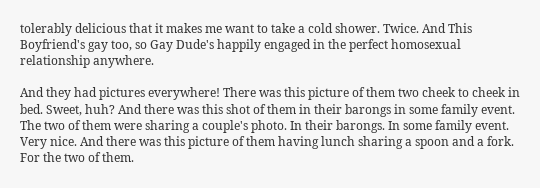tolerably delicious that it makes me want to take a cold shower. Twice. And This Boyfriend's gay too, so Gay Dude's happily engaged in the perfect homosexual relationship anywhere.

And they had pictures everywhere! There was this picture of them two cheek to cheek in bed. Sweet, huh? And there was this shot of them in their barongs in some family event. The two of them were sharing a couple's photo. In their barongs. In some family event. Very nice. And there was this picture of them having lunch sharing a spoon and a fork. For the two of them.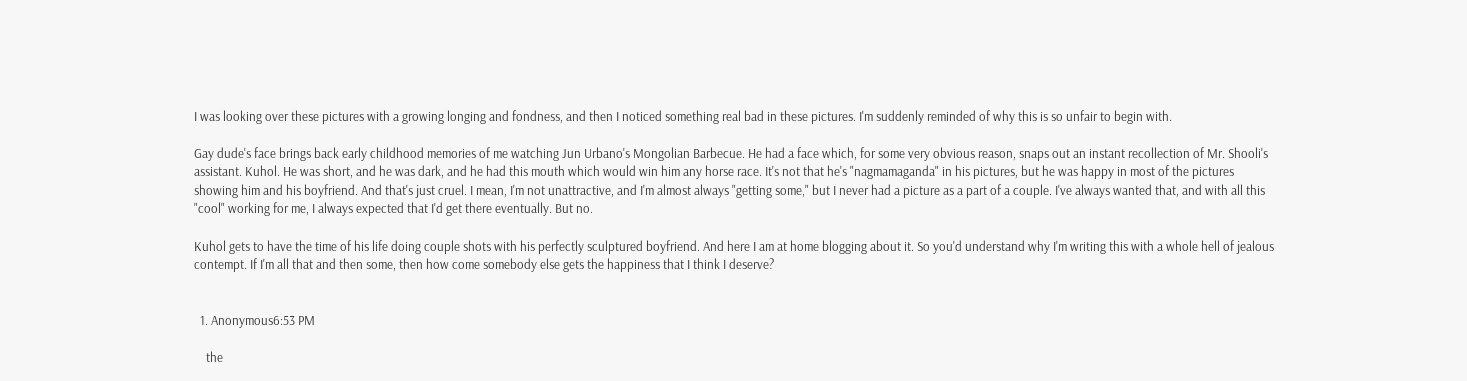I was looking over these pictures with a growing longing and fondness, and then I noticed something real bad in these pictures. I'm suddenly reminded of why this is so unfair to begin with.

Gay dude's face brings back early childhood memories of me watching Jun Urbano's Mongolian Barbecue. He had a face which, for some very obvious reason, snaps out an instant recollection of Mr. Shooli's assistant. Kuhol. He was short, and he was dark, and he had this mouth which would win him any horse race. It's not that he's "nagmamaganda" in his pictures, but he was happy in most of the pictures showing him and his boyfriend. And that's just cruel. I mean, I'm not unattractive, and I'm almost always "getting some," but I never had a picture as a part of a couple. I've always wanted that, and with all this "cool" working for me, I always expected that I'd get there eventually. But no.

Kuhol gets to have the time of his life doing couple shots with his perfectly sculptured boyfriend. And here I am at home blogging about it. So you'd understand why I'm writing this with a whole hell of jealous contempt. If I'm all that and then some, then how come somebody else gets the happiness that I think I deserve?


  1. Anonymous6:53 PM

    the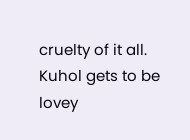cruelty of it all. Kuhol gets to be lovey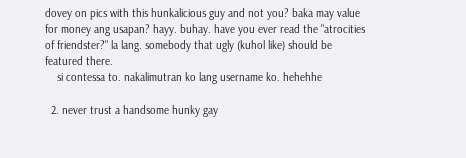dovey on pics with this hunkalicious guy and not you? baka may value for money ang usapan? hayy. buhay. have you ever read the "atrocities of friendster?" la lang. somebody that ugly (kuhol like) should be featured there.
    si contessa to. nakalimutran ko lang username ko. hehehhe

  2. never trust a handsome hunky gay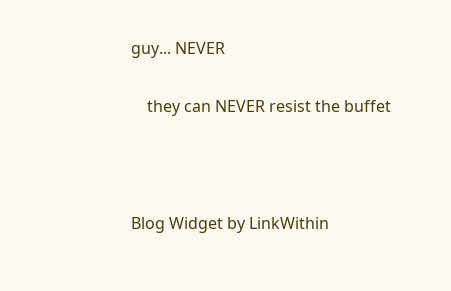guy... NEVER

    they can NEVER resist the buffet



Blog Widget by LinkWithin